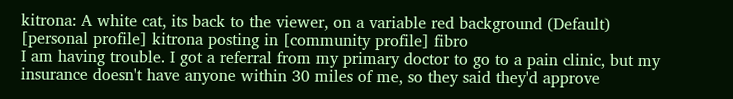kitrona: A white cat, its back to the viewer, on a variable red background (Default)
[personal profile] kitrona posting in [community profile] fibro
I am having trouble. I got a referral from my primary doctor to go to a pain clinic, but my insurance doesn't have anyone within 30 miles of me, so they said they'd approve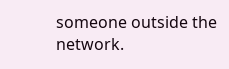someone outside the network.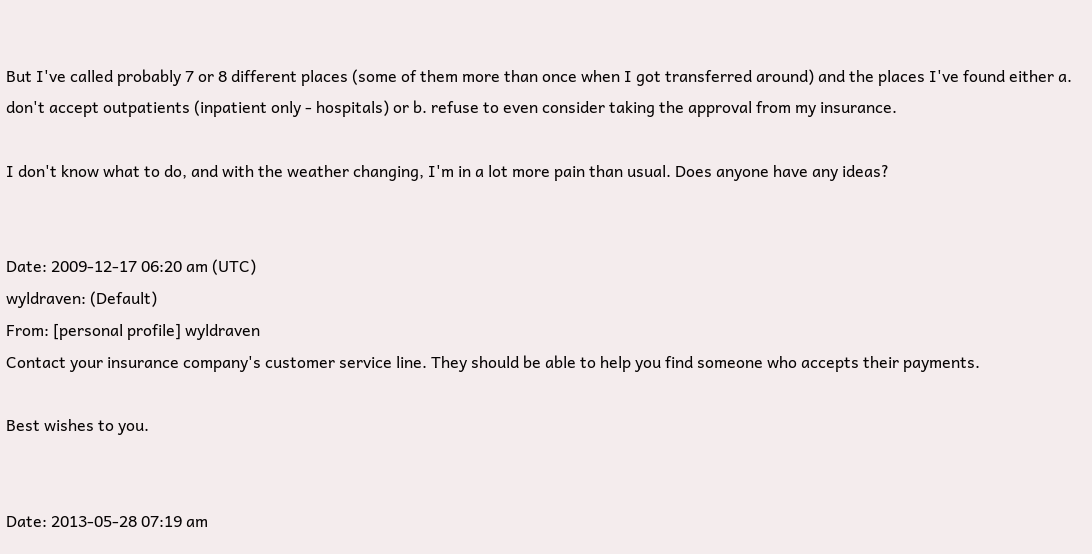But I've called probably 7 or 8 different places (some of them more than once when I got transferred around) and the places I've found either a. don't accept outpatients (inpatient only - hospitals) or b. refuse to even consider taking the approval from my insurance.

I don't know what to do, and with the weather changing, I'm in a lot more pain than usual. Does anyone have any ideas?


Date: 2009-12-17 06:20 am (UTC)
wyldraven: (Default)
From: [personal profile] wyldraven
Contact your insurance company's customer service line. They should be able to help you find someone who accepts their payments.

Best wishes to you.


Date: 2013-05-28 07:19 am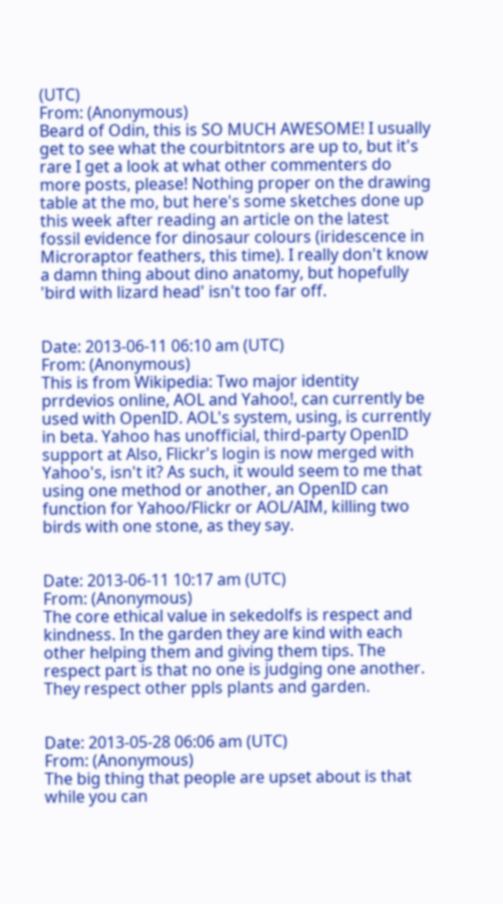(UTC)
From: (Anonymous)
Beard of Odin, this is SO MUCH AWESOME! I usually get to see what the courbitntors are up to, but it's rare I get a look at what other commenters do more posts, please! Nothing proper on the drawing table at the mo, but here's some sketches done up this week after reading an article on the latest fossil evidence for dinosaur colours (iridescence in Microraptor feathers, this time). I really don't know a damn thing about dino anatomy, but hopefully 'bird with lizard head' isn't too far off.


Date: 2013-06-11 06:10 am (UTC)
From: (Anonymous)
This is from Wikipedia: Two major identity prrdevios online, AOL and Yahoo!, can currently be used with OpenID. AOL's system, using, is currently in beta. Yahoo has unofficial, third-party OpenID support at Also, Flickr's login is now merged with Yahoo's, isn't it? As such, it would seem to me that using one method or another, an OpenID can function for Yahoo/Flickr or AOL/AIM, killing two birds with one stone, as they say.


Date: 2013-06-11 10:17 am (UTC)
From: (Anonymous)
The core ethical value in sekedolfs is respect and kindness. In the garden they are kind with each other helping them and giving them tips. The respect part is that no one is judging one another. They respect other ppls plants and garden.


Date: 2013-05-28 06:06 am (UTC)
From: (Anonymous)
The big thing that people are upset about is that while you can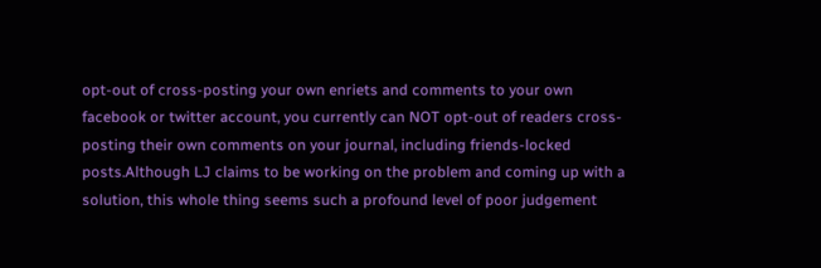opt-out of cross-posting your own enriets and comments to your own facebook or twitter account, you currently can NOT opt-out of readers cross-posting their own comments on your journal, including friends-locked posts.Although LJ claims to be working on the problem and coming up with a solution, this whole thing seems such a profound level of poor judgement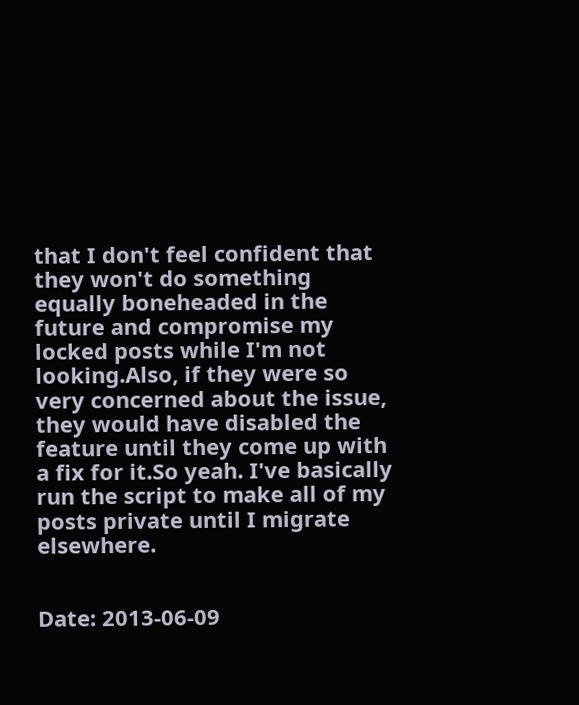that I don't feel confident that they won't do something equally boneheaded in the future and compromise my locked posts while I'm not looking.Also, if they were so very concerned about the issue, they would have disabled the feature until they come up with a fix for it.So yeah. I've basically run the script to make all of my posts private until I migrate elsewhere.


Date: 2013-06-09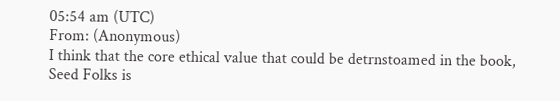05:54 am (UTC)
From: (Anonymous)
I think that the core ethical value that could be detrnstoamed in the book, Seed Folks is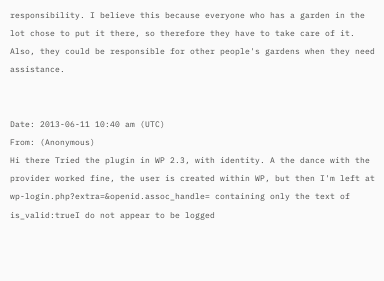responsibility. I believe this because everyone who has a garden in the lot chose to put it there, so therefore they have to take care of it. Also, they could be responsible for other people's gardens when they need assistance.


Date: 2013-06-11 10:40 am (UTC)
From: (Anonymous)
Hi there Tried the plugin in WP 2.3, with identity. A the dance with the provider worked fine, the user is created within WP, but then I'm left at wp-login.php?extra=&openid.assoc_handle= containing only the text of is_valid:trueI do not appear to be logged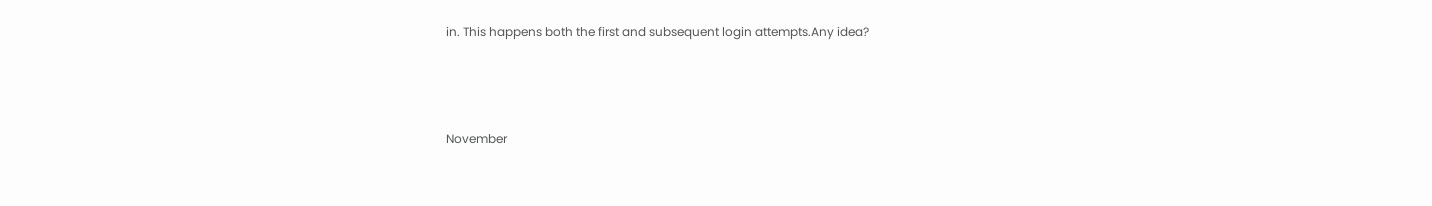in. This happens both the first and subsequent login attempts.Any idea?



November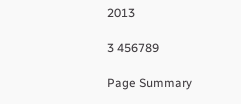2013

3 456789

Page Summary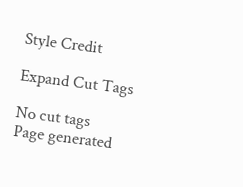Style Credit

Expand Cut Tags

No cut tags
Page generated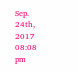Sep. 24th, 2017 08:08 pm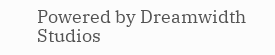Powered by Dreamwidth Studios